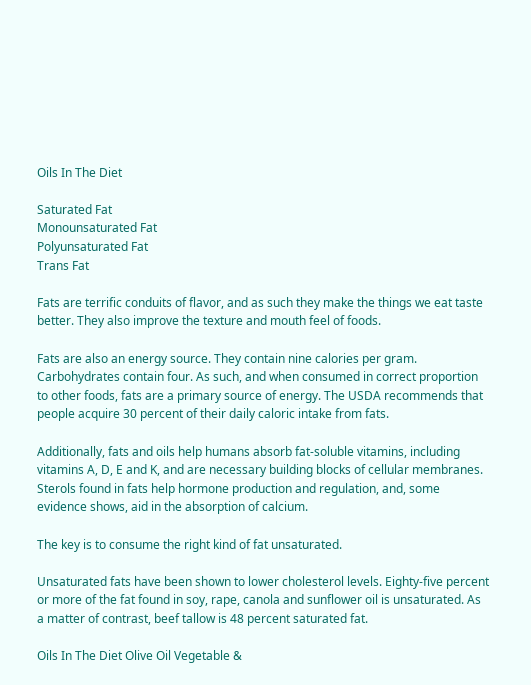Oils In The Diet

Saturated Fat
Monounsaturated Fat
Polyunsaturated Fat
Trans Fat

Fats are terrific conduits of flavor, and as such they make the things we eat taste better. They also improve the texture and mouth feel of foods.

Fats are also an energy source. They contain nine calories per gram. Carbohydrates contain four. As such, and when consumed in correct proportion to other foods, fats are a primary source of energy. The USDA recommends that people acquire 30 percent of their daily caloric intake from fats.

Additionally, fats and oils help humans absorb fat-soluble vitamins, including vitamins A, D, E and K, and are necessary building blocks of cellular membranes. Sterols found in fats help hormone production and regulation, and, some evidence shows, aid in the absorption of calcium.

The key is to consume the right kind of fat unsaturated.

Unsaturated fats have been shown to lower cholesterol levels. Eighty-five percent or more of the fat found in soy, rape, canola and sunflower oil is unsaturated. As a matter of contrast, beef tallow is 48 percent saturated fat.

Oils In The Diet Olive Oil Vegetable &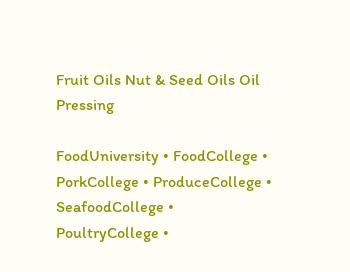Fruit Oils Nut & Seed Oils Oil Pressing

FoodUniversity • FoodCollege • PorkCollege • ProduceCollege • SeafoodCollege • PoultryCollege •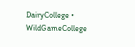DairyCollege • WildGameCollege